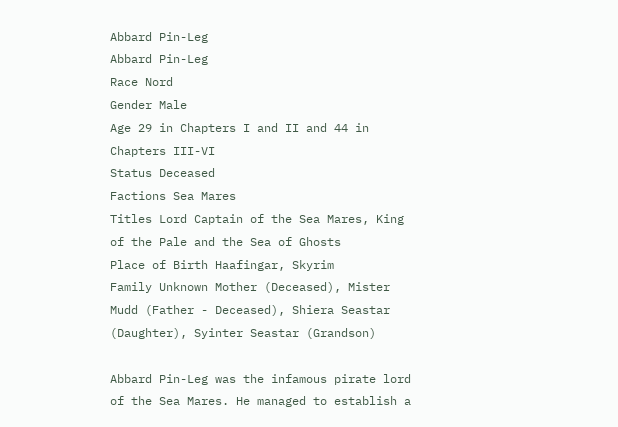Abbard Pin-Leg
Abbard Pin-Leg
Race Nord
Gender Male
Age 29 in Chapters I and II and 44 in Chapters III-VI
Status Deceased
Factions Sea Mares
Titles Lord Captain of the Sea Mares, King of the Pale and the Sea of Ghosts
Place of Birth Haafingar, Skyrim
Family Unknown Mother (Deceased), Mister Mudd (Father - Deceased), Shiera Seastar (Daughter), Syinter Seastar (Grandson)

Abbard Pin-Leg was the infamous pirate lord of the Sea Mares. He managed to establish a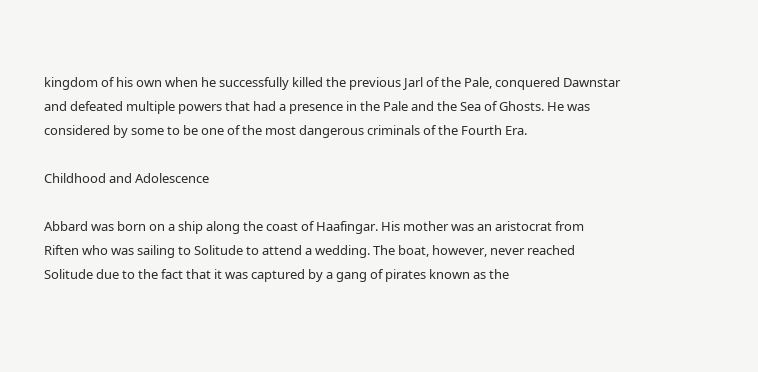kingdom of his own when he successfully killed the previous Jarl of the Pale, conquered Dawnstar and defeated multiple powers that had a presence in the Pale and the Sea of Ghosts. He was considered by some to be one of the most dangerous criminals of the Fourth Era.

Childhood and Adolescence

Abbard was born on a ship along the coast of Haafingar. His mother was an aristocrat from Riften who was sailing to Solitude to attend a wedding. The boat, however, never reached Solitude due to the fact that it was captured by a gang of pirates known as the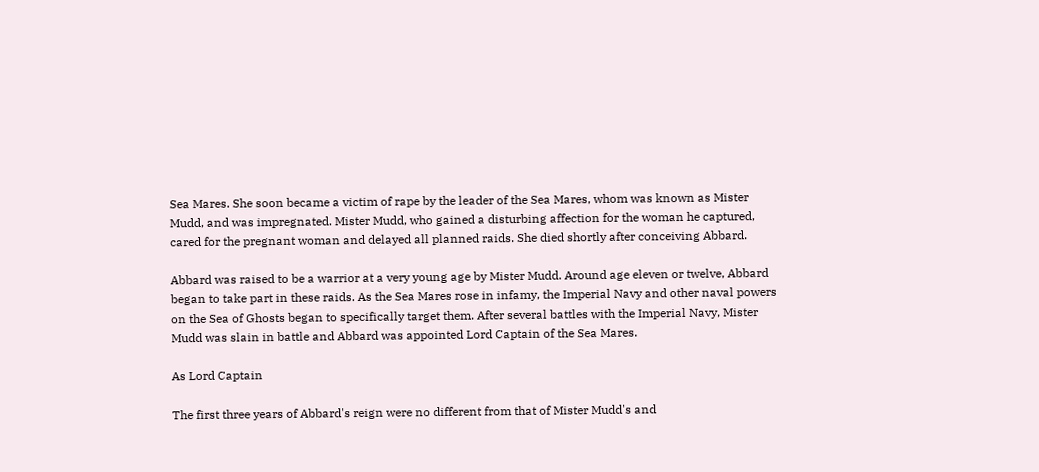Sea Mares. She soon became a victim of rape by the leader of the Sea Mares, whom was known as Mister Mudd, and was impregnated. Mister Mudd, who gained a disturbing affection for the woman he captured, cared for the pregnant woman and delayed all planned raids. She died shortly after conceiving Abbard.

Abbard was raised to be a warrior at a very young age by Mister Mudd. Around age eleven or twelve, Abbard began to take part in these raids. As the Sea Mares rose in infamy, the Imperial Navy and other naval powers on the Sea of Ghosts began to specifically target them. After several battles with the Imperial Navy, Mister Mudd was slain in battle and Abbard was appointed Lord Captain of the Sea Mares.

As Lord Captain

The first three years of Abbard's reign were no different from that of Mister Mudd's and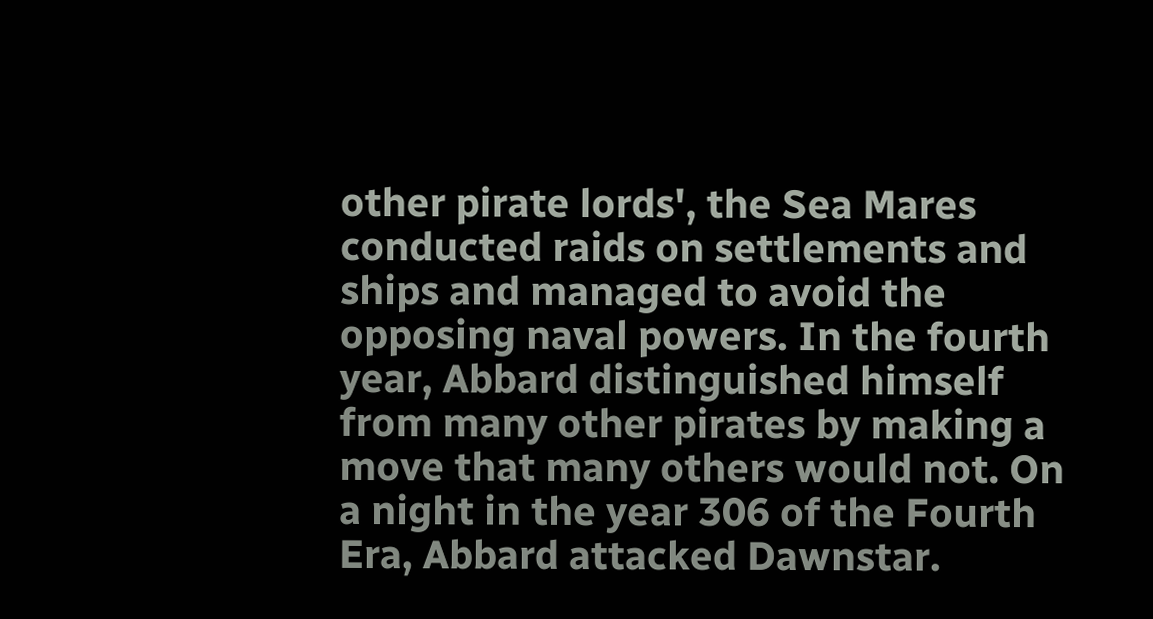other pirate lords', the Sea Mares conducted raids on settlements and ships and managed to avoid the opposing naval powers. In the fourth year, Abbard distinguished himself from many other pirates by making a move that many others would not. On a night in the year 306 of the Fourth Era, Abbard attacked Dawnstar.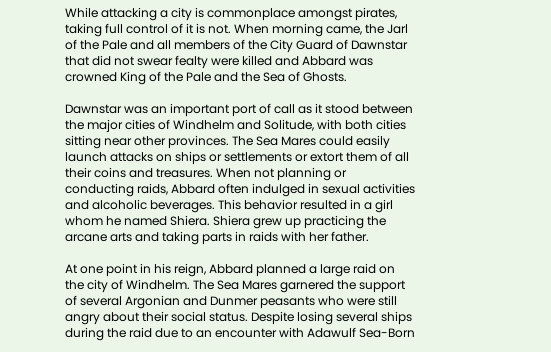While attacking a city is commonplace amongst pirates, taking full control of it is not. When morning came, the Jarl of the Pale and all members of the City Guard of Dawnstar that did not swear fealty were killed and Abbard was crowned King of the Pale and the Sea of Ghosts.

Dawnstar was an important port of call as it stood between the major cities of Windhelm and Solitude, with both cities sitting near other provinces. The Sea Mares could easily launch attacks on ships or settlements or extort them of all their coins and treasures. When not planning or conducting raids, Abbard often indulged in sexual activities and alcoholic beverages. This behavior resulted in a girl whom he named Shiera. Shiera grew up practicing the arcane arts and taking parts in raids with her father.

At one point in his reign, Abbard planned a large raid on the city of Windhelm. The Sea Mares garnered the support of several Argonian and Dunmer peasants who were still angry about their social status. Despite losing several ships during the raid due to an encounter with Adawulf Sea-Born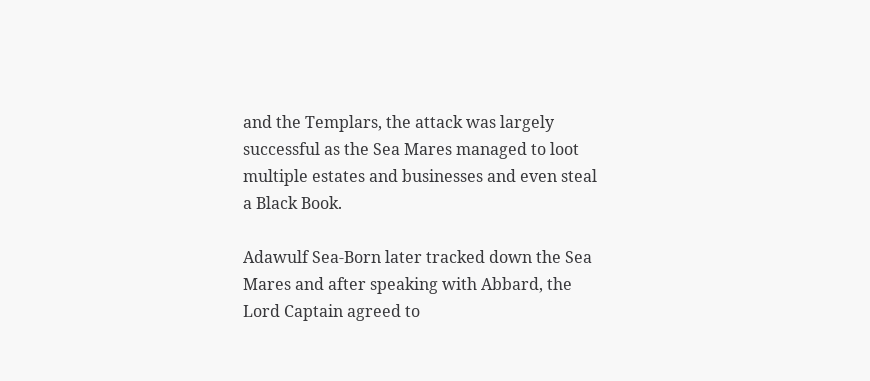and the Templars, the attack was largely successful as the Sea Mares managed to loot multiple estates and businesses and even steal a Black Book.

Adawulf Sea-Born later tracked down the Sea Mares and after speaking with Abbard, the Lord Captain agreed to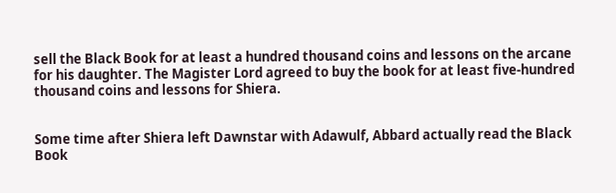sell the Black Book for at least a hundred thousand coins and lessons on the arcane for his daughter. The Magister Lord agreed to buy the book for at least five-hundred thousand coins and lessons for Shiera.


Some time after Shiera left Dawnstar with Adawulf, Abbard actually read the Black Book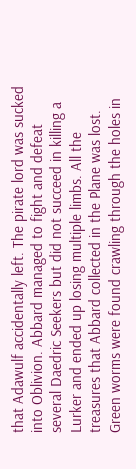that Adawulf accidentally left. The pirate lord was sucked into Oblivion. Abbard managed to fight and defeat several Daedric Seekers but did not succeed in killing a Lurker and ended up losing multiple limbs. All the treasures that Abbard collected in the Plane was lost. Green worms were found crawling through the holes in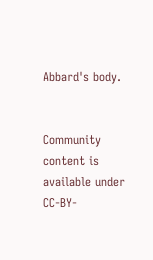Abbard's body.


Community content is available under CC-BY-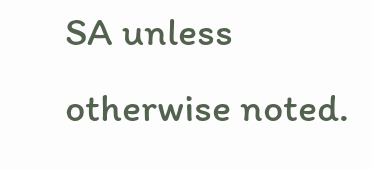SA unless otherwise noted.